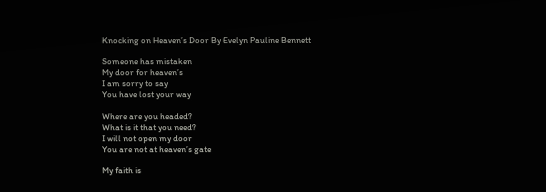Knocking on Heaven’s Door By Evelyn Pauline Bennett

Someone has mistaken
My door for heaven’s
I am sorry to say
You have lost your way

Where are you headed?
What is it that you need?
I will not open my door
You are not at heaven’s gate

My faith is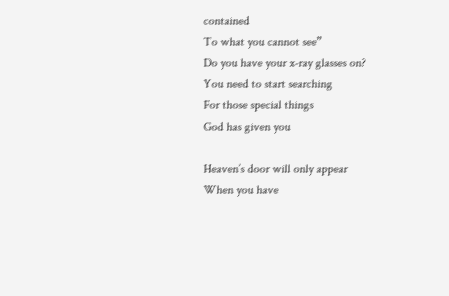contained
To what you cannot see”
Do you have your x-ray glasses on?
You need to start searching
For those special things
God has given you

Heaven’s door will only appear
When you have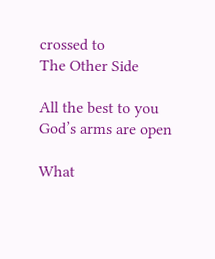crossed to
The Other Side

All the best to you
God’s arms are open

What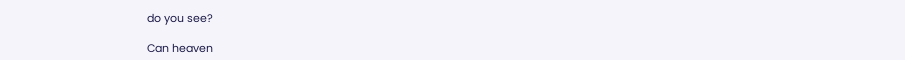do you see?

Can heaven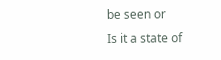be seen or
Is it a state of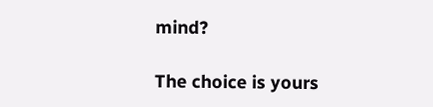mind?

The choice is yours